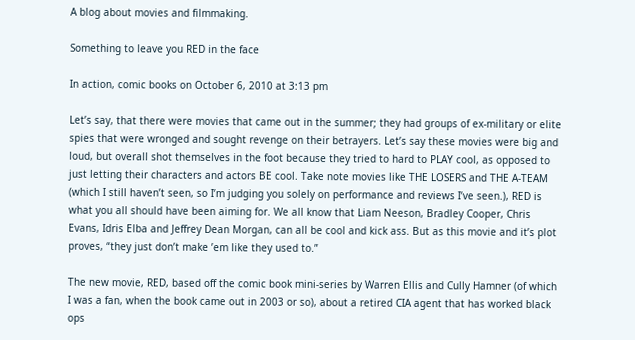A blog about movies and filmmaking.

Something to leave you RED in the face

In action, comic books on October 6, 2010 at 3:13 pm

Let’s say, that there were movies that came out in the summer; they had groups of ex-military or elite spies that were wronged and sought revenge on their betrayers. Let’s say these movies were big and loud, but overall shot themselves in the foot because they tried to hard to PLAY cool, as opposed to just letting their characters and actors BE cool. Take note movies like THE LOSERS and THE A-TEAM (which I still haven’t seen, so I’m judging you solely on performance and reviews I’ve seen.), RED is what you all should have been aiming for. We all know that Liam Neeson, Bradley Cooper, Chris Evans, Idris Elba and Jeffrey Dean Morgan, can all be cool and kick ass. But as this movie and it’s plot proves, “they just don’t make ’em like they used to.”

The new movie, RED, based off the comic book mini-series by Warren Ellis and Cully Hamner (of which I was a fan, when the book came out in 2003 or so), about a retired CIA agent that has worked black ops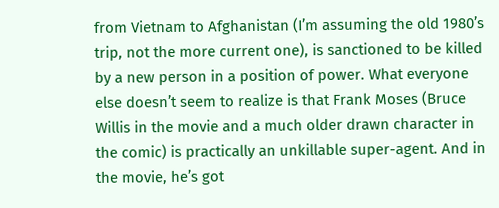from Vietnam to Afghanistan (I’m assuming the old 1980’s trip, not the more current one), is sanctioned to be killed by a new person in a position of power. What everyone else doesn’t seem to realize is that Frank Moses (Bruce Willis in the movie and a much older drawn character in the comic) is practically an unkillable super-agent. And in the movie, he’s got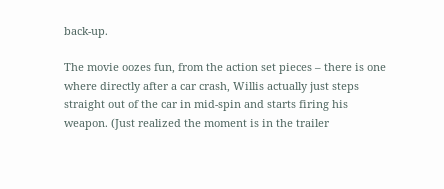back-up.

The movie oozes fun, from the action set pieces – there is one where directly after a car crash, Willis actually just steps straight out of the car in mid-spin and starts firing his weapon. (Just realized the moment is in the trailer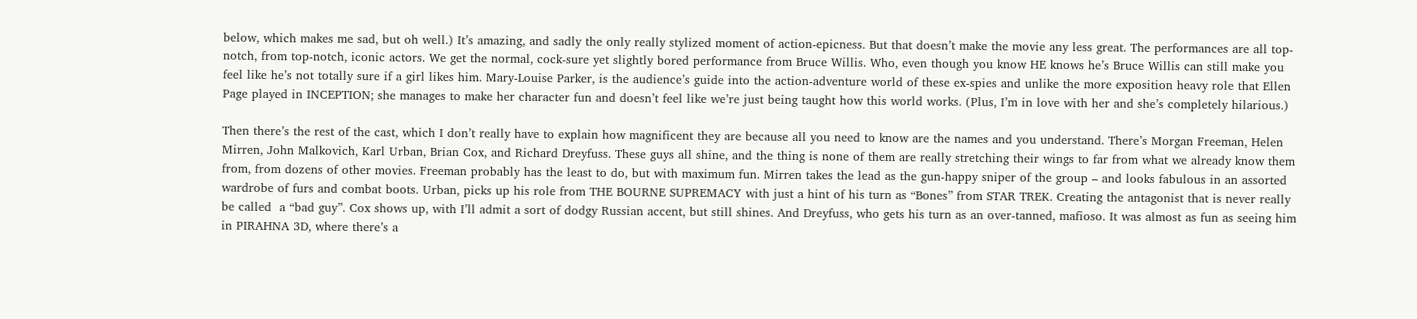below, which makes me sad, but oh well.) It’s amazing, and sadly the only really stylized moment of action-epicness. But that doesn’t make the movie any less great. The performances are all top-notch, from top-notch, iconic actors. We get the normal, cock-sure yet slightly bored performance from Bruce Willis. Who, even though you know HE knows he’s Bruce Willis can still make you feel like he’s not totally sure if a girl likes him. Mary-Louise Parker, is the audience’s guide into the action-adventure world of these ex-spies and unlike the more exposition heavy role that Ellen Page played in INCEPTION; she manages to make her character fun and doesn’t feel like we’re just being taught how this world works. (Plus, I’m in love with her and she’s completely hilarious.)

Then there’s the rest of the cast, which I don’t really have to explain how magnificent they are because all you need to know are the names and you understand. There’s Morgan Freeman, Helen Mirren, John Malkovich, Karl Urban, Brian Cox, and Richard Dreyfuss. These guys all shine, and the thing is none of them are really stretching their wings to far from what we already know them from, from dozens of other movies. Freeman probably has the least to do, but with maximum fun. Mirren takes the lead as the gun-happy sniper of the group – and looks fabulous in an assorted wardrobe of furs and combat boots. Urban, picks up his role from THE BOURNE SUPREMACY with just a hint of his turn as “Bones” from STAR TREK. Creating the antagonist that is never really be called  a “bad guy”. Cox shows up, with I’ll admit a sort of dodgy Russian accent, but still shines. And Dreyfuss, who gets his turn as an over-tanned, mafioso. It was almost as fun as seeing him in PIRAHNA 3D, where there’s a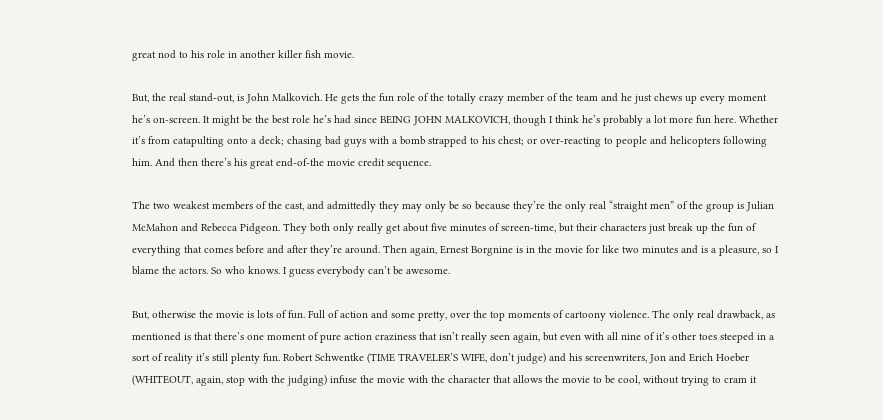great nod to his role in another killer fish movie.

But, the real stand-out, is John Malkovich. He gets the fun role of the totally crazy member of the team and he just chews up every moment he’s on-screen. It might be the best role he’s had since BEING JOHN MALKOVICH, though I think he’s probably a lot more fun here. Whether it’s from catapulting onto a deck; chasing bad guys with a bomb strapped to his chest; or over-reacting to people and helicopters following him. And then there’s his great end-of-the movie credit sequence.

The two weakest members of the cast, and admittedly they may only be so because they’re the only real “straight men” of the group is Julian McMahon and Rebecca Pidgeon. They both only really get about five minutes of screen-time, but their characters just break up the fun of everything that comes before and after they’re around. Then again, Ernest Borgnine is in the movie for like two minutes and is a pleasure, so I blame the actors. So who knows. I guess everybody can’t be awesome.

But, otherwise the movie is lots of fun. Full of action and some pretty, over the top moments of cartoony violence. The only real drawback, as mentioned is that there’s one moment of pure action craziness that isn’t really seen again, but even with all nine of it’s other toes steeped in a sort of reality it’s still plenty fun. Robert Schwentke (TIME TRAVELER’S WIFE, don’t judge) and his screenwriters, Jon and Erich Hoeber (WHITEOUT, again, stop with the judging) infuse the movie with the character that allows the movie to be cool, without trying to cram it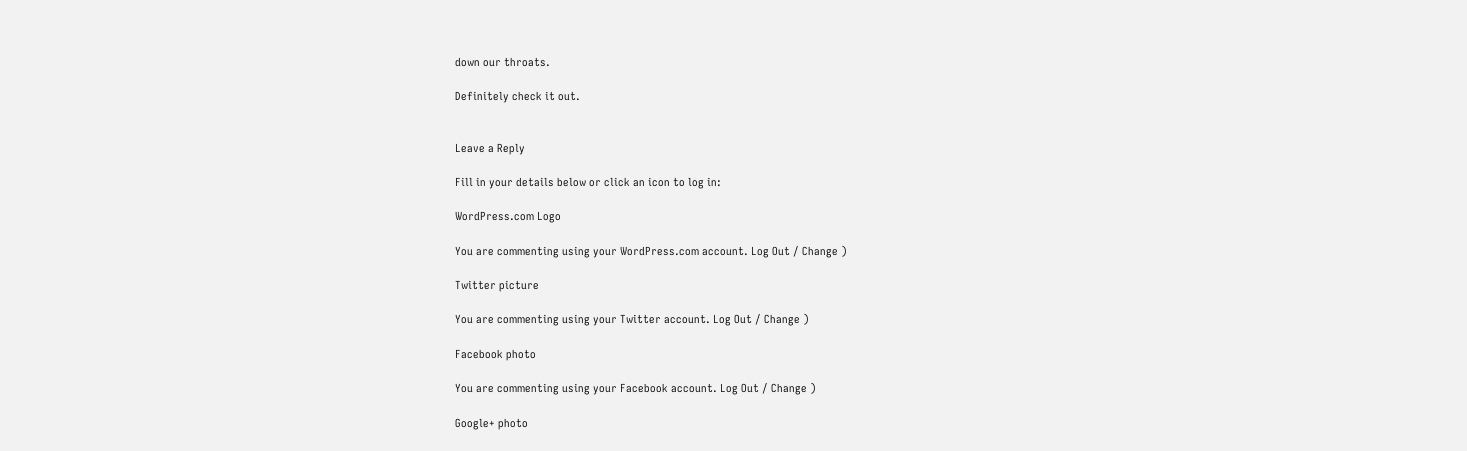down our throats.

Definitely check it out.


Leave a Reply

Fill in your details below or click an icon to log in:

WordPress.com Logo

You are commenting using your WordPress.com account. Log Out / Change )

Twitter picture

You are commenting using your Twitter account. Log Out / Change )

Facebook photo

You are commenting using your Facebook account. Log Out / Change )

Google+ photo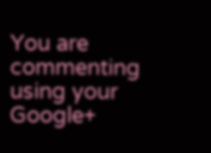You are commenting using your Google+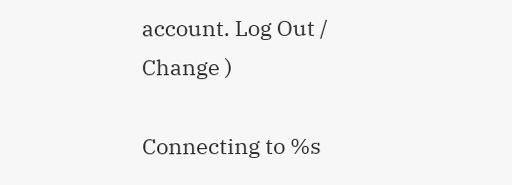account. Log Out / Change )

Connecting to %s